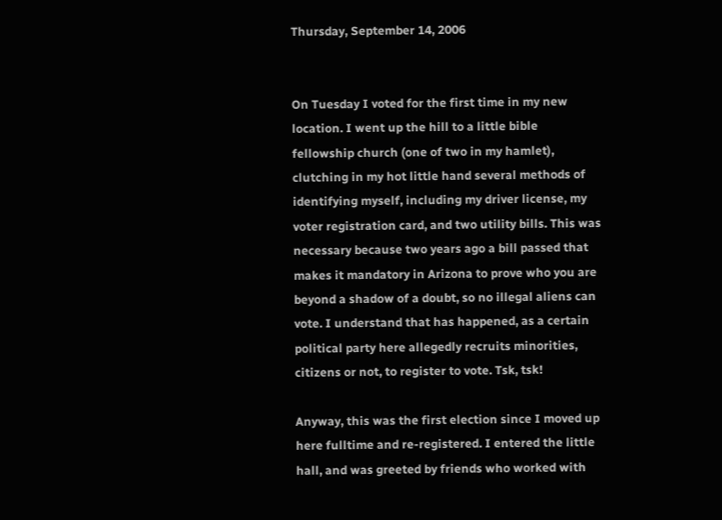Thursday, September 14, 2006


On Tuesday I voted for the first time in my new location. I went up the hill to a little bible fellowship church (one of two in my hamlet), clutching in my hot little hand several methods of identifying myself, including my driver license, my voter registration card, and two utility bills. This was necessary because two years ago a bill passed that makes it mandatory in Arizona to prove who you are beyond a shadow of a doubt, so no illegal aliens can vote. I understand that has happened, as a certain political party here allegedly recruits minorities, citizens or not, to register to vote. Tsk, tsk!

Anyway, this was the first election since I moved up here fulltime and re-registered. I entered the little hall, and was greeted by friends who worked with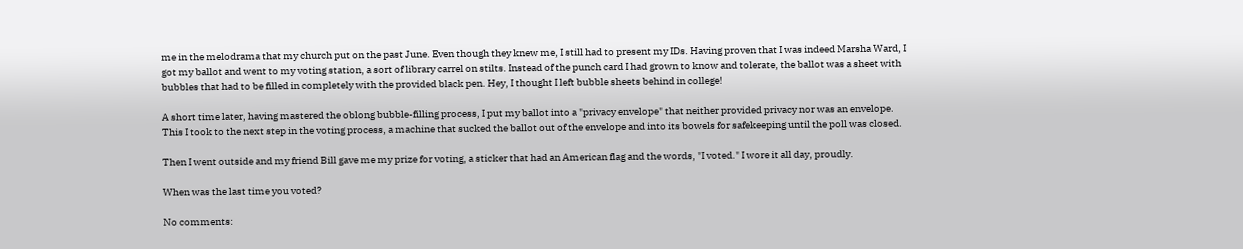me in the melodrama that my church put on the past June. Even though they knew me, I still had to present my IDs. Having proven that I was indeed Marsha Ward, I got my ballot and went to my voting station, a sort of library carrel on stilts. Instead of the punch card I had grown to know and tolerate, the ballot was a sheet with bubbles that had to be filled in completely with the provided black pen. Hey, I thought I left bubble sheets behind in college!

A short time later, having mastered the oblong bubble-filling process, I put my ballot into a "privacy envelope" that neither provided privacy nor was an envelope. This I took to the next step in the voting process, a machine that sucked the ballot out of the envelope and into its bowels for safekeeping until the poll was closed.

Then I went outside and my friend Bill gave me my prize for voting, a sticker that had an American flag and the words, "I voted." I wore it all day, proudly.

When was the last time you voted?

No comments: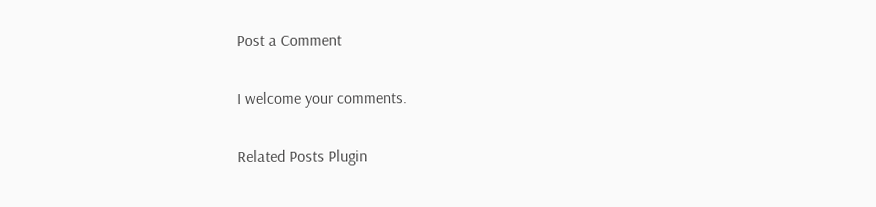Post a Comment

I welcome your comments.

Related Posts Plugin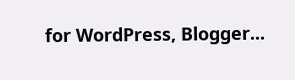for WordPress, Blogger...